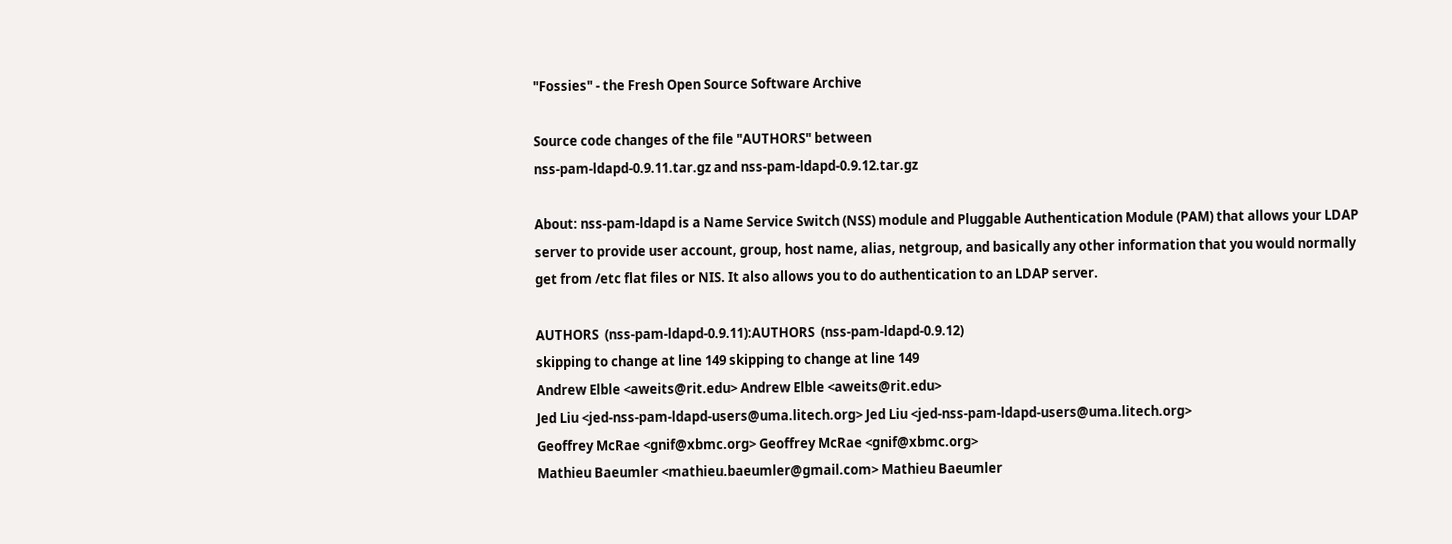"Fossies" - the Fresh Open Source Software Archive

Source code changes of the file "AUTHORS" between
nss-pam-ldapd-0.9.11.tar.gz and nss-pam-ldapd-0.9.12.tar.gz

About: nss-pam-ldapd is a Name Service Switch (NSS) module and Pluggable Authentication Module (PAM) that allows your LDAP server to provide user account, group, host name, alias, netgroup, and basically any other information that you would normally get from /etc flat files or NIS. It also allows you to do authentication to an LDAP server.

AUTHORS  (nss-pam-ldapd-0.9.11):AUTHORS  (nss-pam-ldapd-0.9.12)
skipping to change at line 149 skipping to change at line 149
Andrew Elble <aweits@rit.edu> Andrew Elble <aweits@rit.edu>
Jed Liu <jed-nss-pam-ldapd-users@uma.litech.org> Jed Liu <jed-nss-pam-ldapd-users@uma.litech.org>
Geoffrey McRae <gnif@xbmc.org> Geoffrey McRae <gnif@xbmc.org>
Mathieu Baeumler <mathieu.baeumler@gmail.com> Mathieu Baeumler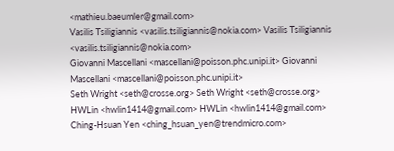<mathieu.baeumler@gmail.com>
Vasilis Tsiligiannis <vasilis.tsiligiannis@nokia.com> Vasilis Tsiligiannis <vasilis.tsiligiannis@nokia.com>
Giovanni Mascellani <mascellani@poisson.phc.unipi.it> Giovanni Mascellani <mascellani@poisson.phc.unipi.it>
Seth Wright <seth@crosse.org> Seth Wright <seth@crosse.org>
HWLin <hwlin1414@gmail.com> HWLin <hwlin1414@gmail.com>
Ching-Hsuan Yen <ching_hsuan_yen@trendmicro.com>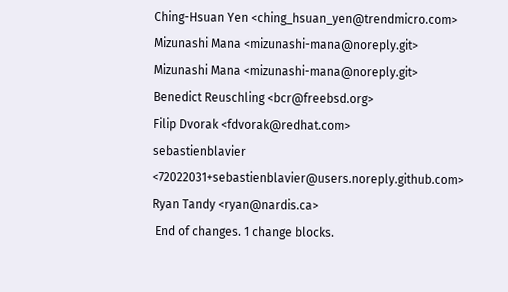Ching-Hsuan Yen <ching_hsuan_yen@trendmicro.com>
Mizunashi Mana <mizunashi-mana@noreply.git> Mizunashi Mana <mizunashi-mana@noreply.git>
Benedict Reuschling <bcr@freebsd.org>
Filip Dvorak <fdvorak@redhat.com>
sebastienblavier <72022031+sebastienblavier@users.noreply.github.com>
Ryan Tandy <ryan@nardis.ca>
 End of changes. 1 change blocks.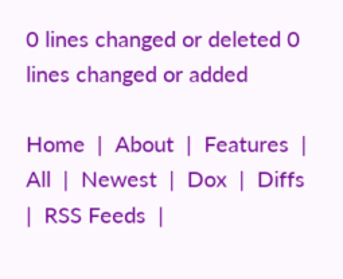0 lines changed or deleted 0 lines changed or added

Home  |  About  |  Features  |  All  |  Newest  |  Dox  |  Diffs  |  RSS Feeds  |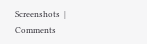Screenshots  |  Comments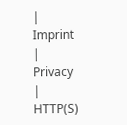|  Imprint  |  Privacy  |  HTTP(S)